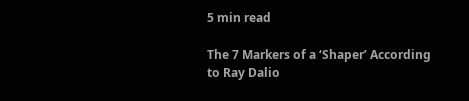5 min read

The 7 Markers of a ‘Shaper’ According to Ray Dalio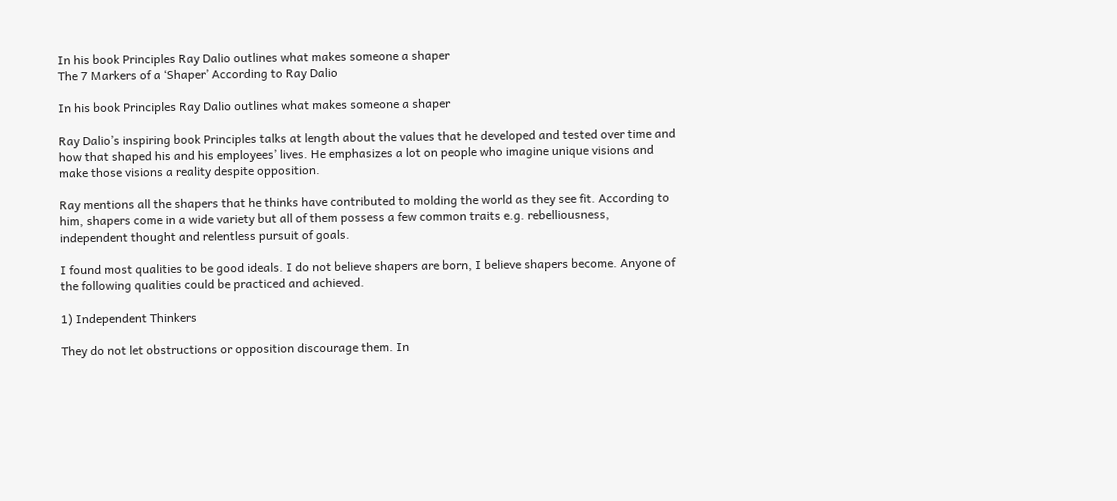In his book Principles Ray Dalio outlines what makes someone a shaper
The 7 Markers of a ‘Shaper’ According to Ray Dalio

In his book Principles Ray Dalio outlines what makes someone a shaper

Ray Dalio’s inspiring book Principles talks at length about the values that he developed and tested over time and how that shaped his and his employees’ lives. He emphasizes a lot on people who imagine unique visions and make those visions a reality despite opposition.

Ray mentions all the shapers that he thinks have contributed to molding the world as they see fit. According to him, shapers come in a wide variety but all of them possess a few common traits e.g. rebelliousness, independent thought and relentless pursuit of goals.

I found most qualities to be good ideals. I do not believe shapers are born, I believe shapers become. Anyone of the following qualities could be practiced and achieved.

1) Independent Thinkers

They do not let obstructions or opposition discourage them. In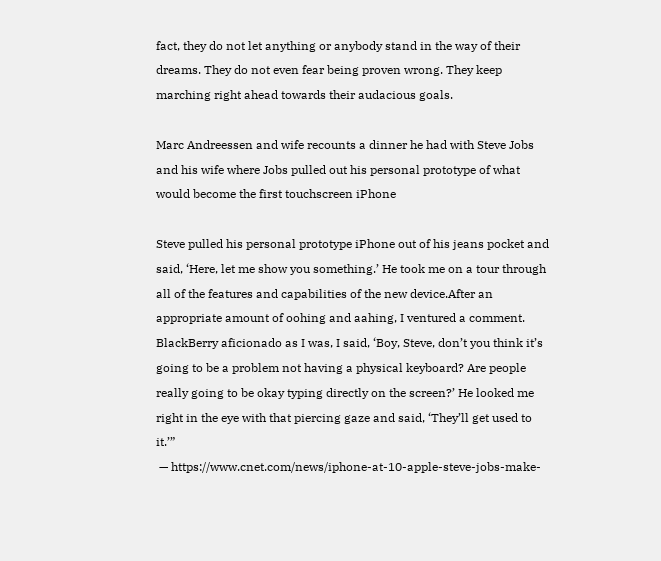fact, they do not let anything or anybody stand in the way of their dreams. They do not even fear being proven wrong. They keep marching right ahead towards their audacious goals.

Marc Andreessen and wife recounts a dinner he had with Steve Jobs and his wife where Jobs pulled out his personal prototype of what would become the first touchscreen iPhone

Steve pulled his personal prototype iPhone out of his jeans pocket and said, ‘Here, let me show you something.’ He took me on a tour through all of the features and capabilities of the new device.After an appropriate amount of oohing and aahing, I ventured a comment. BlackBerry aficionado as I was, I said, ‘Boy, Steve, don’t you think it’s going to be a problem not having a physical keyboard? Are people really going to be okay typing directly on the screen?’ He looked me right in the eye with that piercing gaze and said, ‘They’ll get used to it.’”
 — https://www.cnet.com/news/iphone-at-10-apple-steve-jobs-make-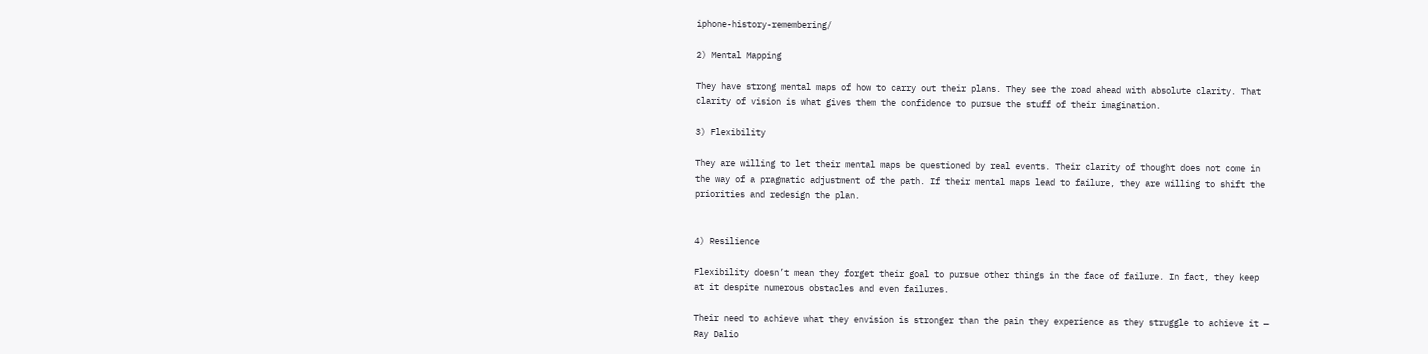iphone-history-remembering/

2) Mental Mapping

They have strong mental maps of how to carry out their plans. They see the road ahead with absolute clarity. That clarity of vision is what gives them the confidence to pursue the stuff of their imagination.

3) Flexibility

They are willing to let their mental maps be questioned by real events. Their clarity of thought does not come in the way of a pragmatic adjustment of the path. If their mental maps lead to failure, they are willing to shift the priorities and redesign the plan.


4) Resilience

Flexibility doesn’t mean they forget their goal to pursue other things in the face of failure. In fact, they keep at it despite numerous obstacles and even failures.

Their need to achieve what they envision is stronger than the pain they experience as they struggle to achieve it — Ray Dalio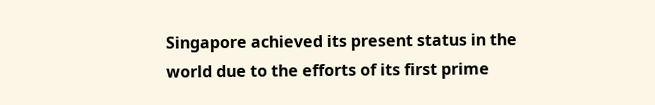Singapore achieved its present status in the world due to the efforts of its first prime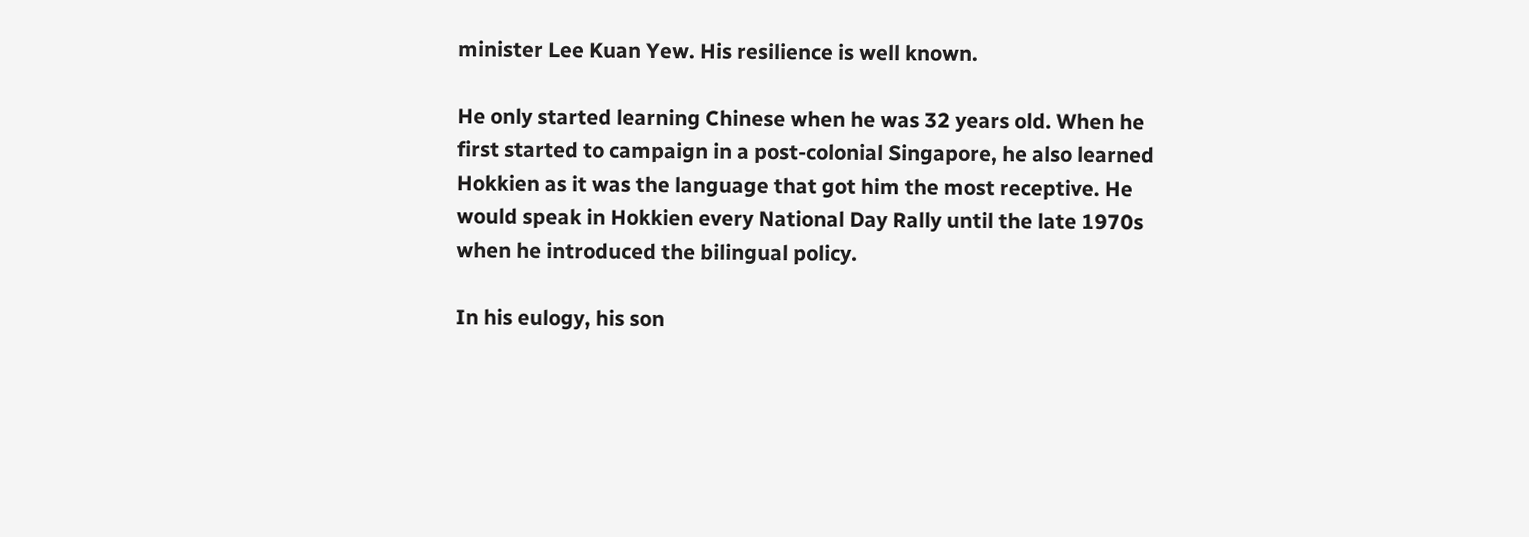minister Lee Kuan Yew. His resilience is well known.

He only started learning Chinese when he was 32 years old. When he first started to campaign in a post-colonial Singapore, he also learned Hokkien as it was the language that got him the most receptive. He would speak in Hokkien every National Day Rally until the late 1970s when he introduced the bilingual policy.

In his eulogy, his son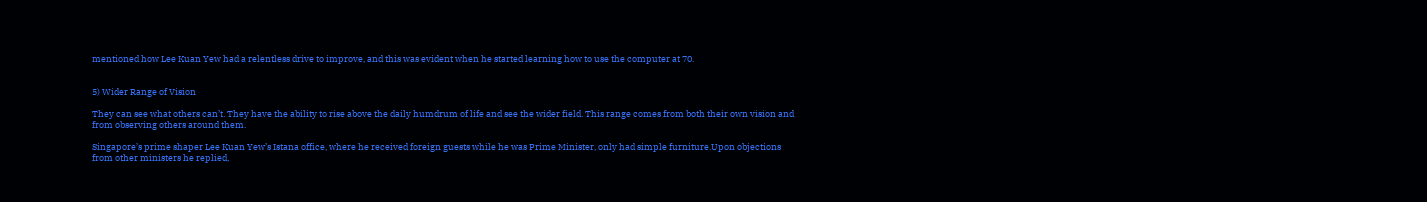mentioned how Lee Kuan Yew had a relentless drive to improve, and this was evident when he started learning how to use the computer at 70.


5) Wider Range of Vision

They can see what others can’t. They have the ability to rise above the daily humdrum of life and see the wider field. This range comes from both their own vision and from observing others around them.

Singapore’s prime shaper Lee Kuan Yew’s Istana office, where he received foreign guests while he was Prime Minister, only had simple furniture.Upon objections from other ministers he replied,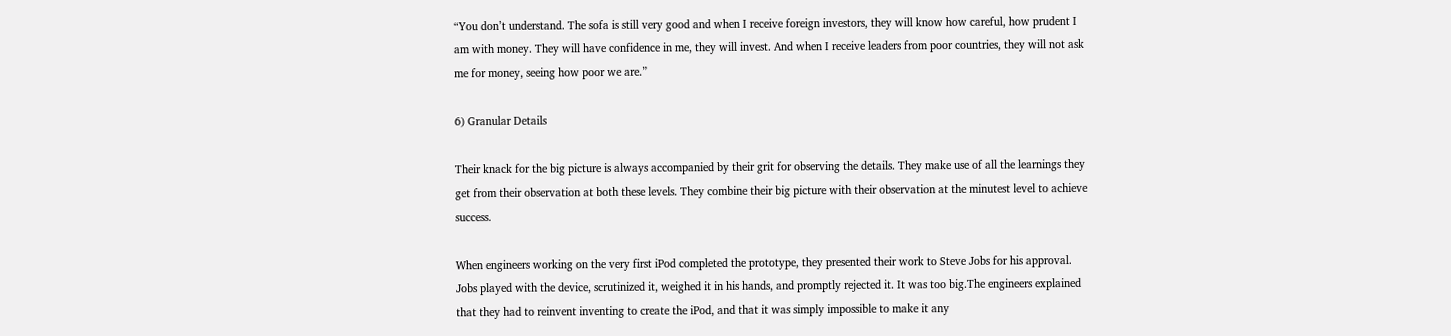“You don’t understand. The sofa is still very good and when I receive foreign investors, they will know how careful, how prudent I am with money. They will have confidence in me, they will invest. And when I receive leaders from poor countries, they will not ask me for money, seeing how poor we are.”

6) Granular Details

Their knack for the big picture is always accompanied by their grit for observing the details. They make use of all the learnings they get from their observation at both these levels. They combine their big picture with their observation at the minutest level to achieve success.

When engineers working on the very first iPod completed the prototype, they presented their work to Steve Jobs for his approval. Jobs played with the device, scrutinized it, weighed it in his hands, and promptly rejected it. It was too big.The engineers explained that they had to reinvent inventing to create the iPod, and that it was simply impossible to make it any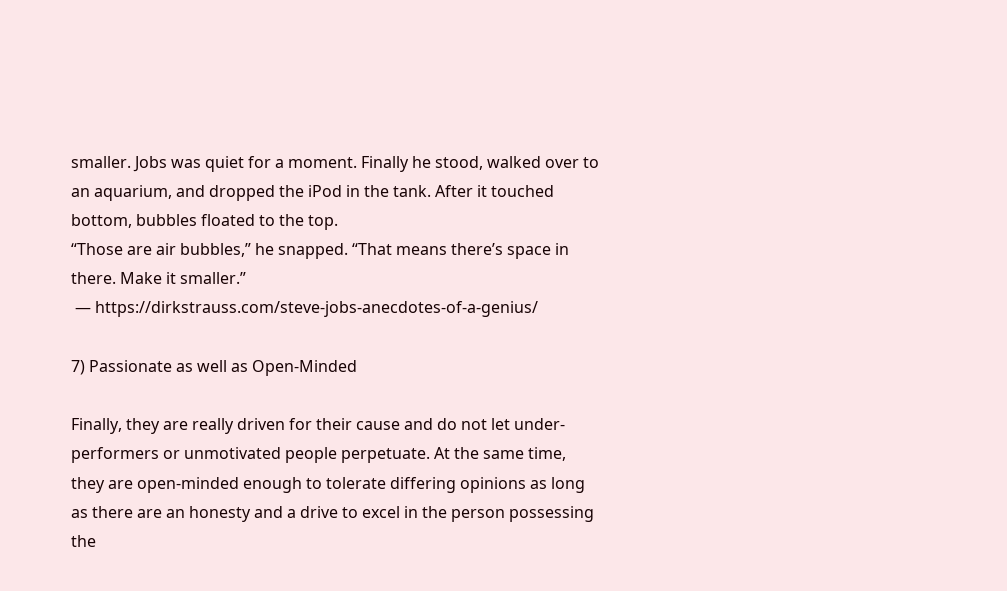smaller. Jobs was quiet for a moment. Finally he stood, walked over to an aquarium, and dropped the iPod in the tank. After it touched bottom, bubbles floated to the top.
“Those are air bubbles,” he snapped. “That means there’s space in there. Make it smaller.”
 — https://dirkstrauss.com/steve-jobs-anecdotes-of-a-genius/

7) Passionate as well as Open-Minded

Finally, they are really driven for their cause and do not let under-performers or unmotivated people perpetuate. At the same time, they are open-minded enough to tolerate differing opinions as long as there are an honesty and a drive to excel in the person possessing the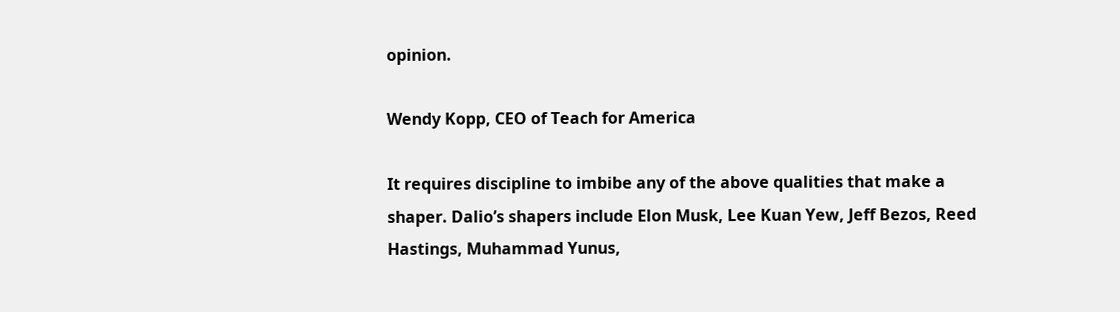opinion.

Wendy Kopp, CEO of Teach for America

It requires discipline to imbibe any of the above qualities that make a shaper. Dalio’s shapers include Elon Musk, Lee Kuan Yew, Jeff Bezos, Reed Hastings, Muhammad Yunus,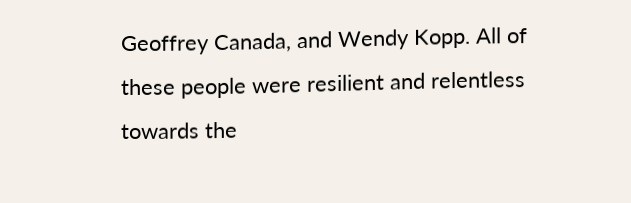Geoffrey Canada, and Wendy Kopp. All of these people were resilient and relentless towards the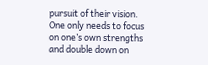pursuit of their vision. One only needs to focus on one’s own strengths and double down on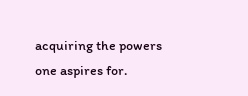acquiring the powers one aspires for.